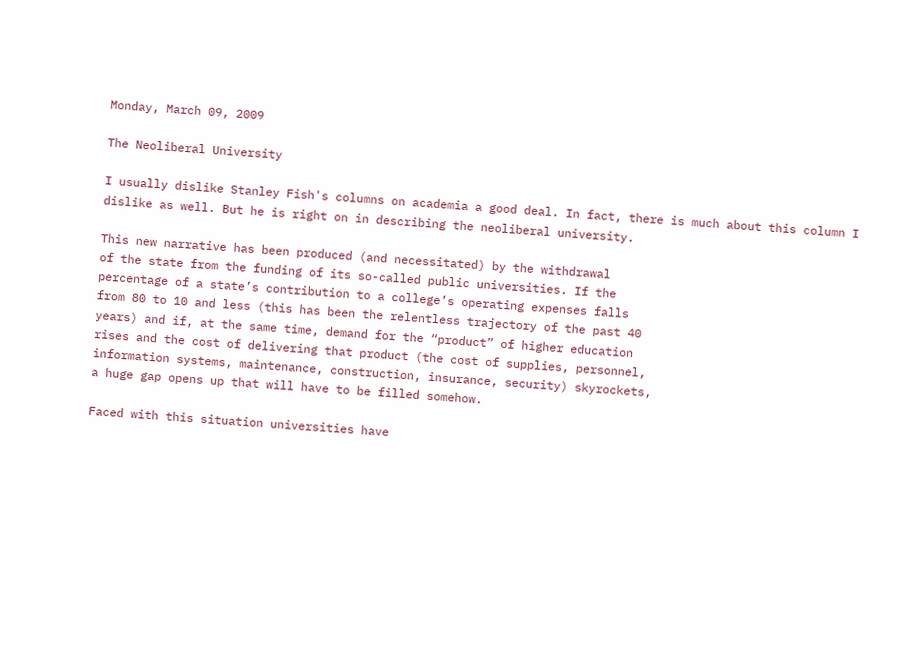Monday, March 09, 2009

The Neoliberal University

I usually dislike Stanley Fish's columns on academia a good deal. In fact, there is much about this column I dislike as well. But he is right on in describing the neoliberal university.

This new narrative has been produced (and necessitated) by the withdrawal
of the state from the funding of its so-called public universities. If the
percentage of a state’s contribution to a college’s operating expenses falls
from 80 to 10 and less (this has been the relentless trajectory of the past 40
years) and if, at the same time, demand for the “product” of higher education
rises and the cost of delivering that product (the cost of supplies, personnel,
information systems, maintenance, construction, insurance, security) skyrockets,
a huge gap opens up that will have to be filled somehow.

Faced with this situation universities have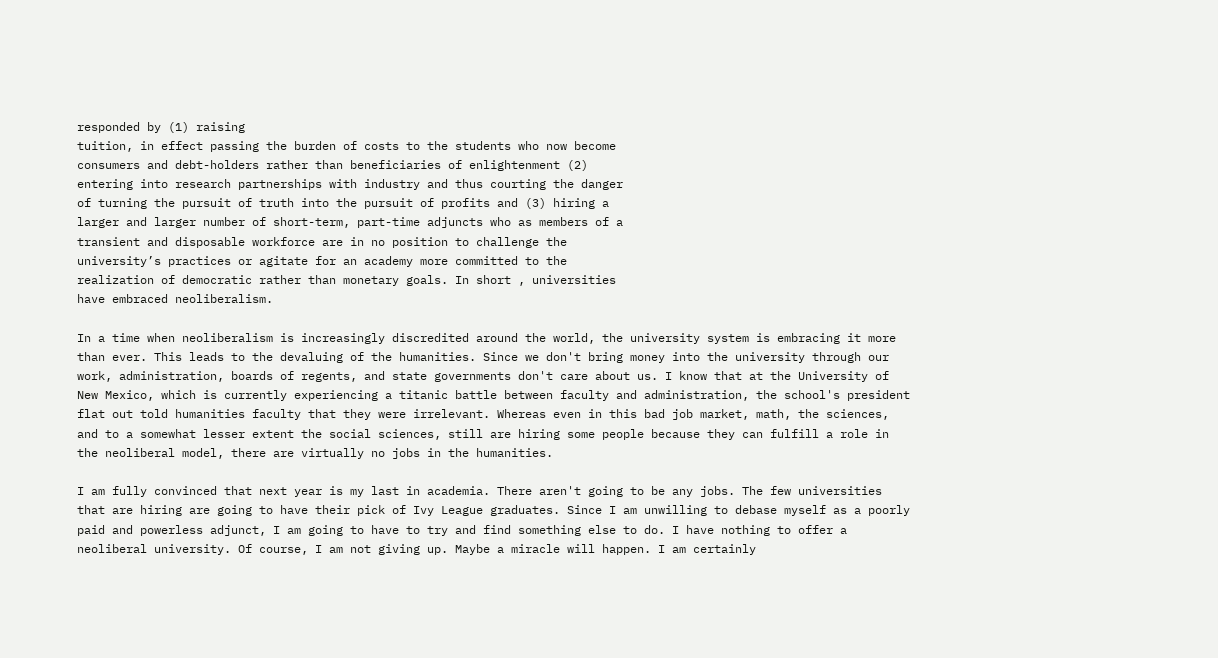responded by (1) raising
tuition, in effect passing the burden of costs to the students who now become
consumers and debt-holders rather than beneficiaries of enlightenment (2)
entering into research partnerships with industry and thus courting the danger
of turning the pursuit of truth into the pursuit of profits and (3) hiring a
larger and larger number of short-term, part-time adjuncts who as members of a
transient and disposable workforce are in no position to challenge the
university’s practices or agitate for an academy more committed to the
realization of democratic rather than monetary goals. In short , universities
have embraced neoliberalism.

In a time when neoliberalism is increasingly discredited around the world, the university system is embracing it more than ever. This leads to the devaluing of the humanities. Since we don't bring money into the university through our work, administration, boards of regents, and state governments don't care about us. I know that at the University of New Mexico, which is currently experiencing a titanic battle between faculty and administration, the school's president flat out told humanities faculty that they were irrelevant. Whereas even in this bad job market, math, the sciences, and to a somewhat lesser extent the social sciences, still are hiring some people because they can fulfill a role in the neoliberal model, there are virtually no jobs in the humanities.

I am fully convinced that next year is my last in academia. There aren't going to be any jobs. The few universities that are hiring are going to have their pick of Ivy League graduates. Since I am unwilling to debase myself as a poorly paid and powerless adjunct, I am going to have to try and find something else to do. I have nothing to offer a neoliberal university. Of course, I am not giving up. Maybe a miracle will happen. I am certainly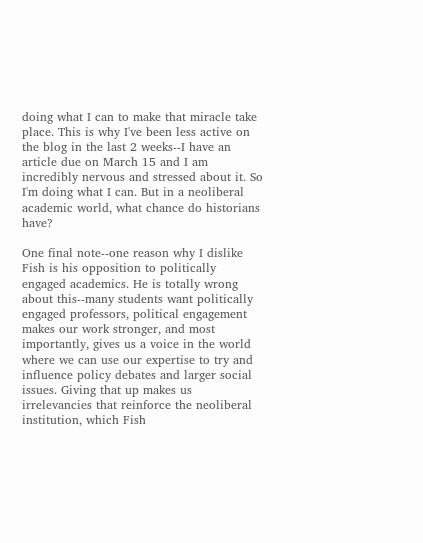doing what I can to make that miracle take place. This is why I've been less active on the blog in the last 2 weeks--I have an article due on March 15 and I am incredibly nervous and stressed about it. So I'm doing what I can. But in a neoliberal academic world, what chance do historians have?

One final note--one reason why I dislike Fish is his opposition to politically engaged academics. He is totally wrong about this--many students want politically engaged professors, political engagement makes our work stronger, and most importantly, gives us a voice in the world where we can use our expertise to try and influence policy debates and larger social issues. Giving that up makes us irrelevancies that reinforce the neoliberal institution, which Fish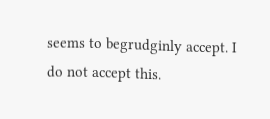seems to begrudginly accept. I do not accept this.